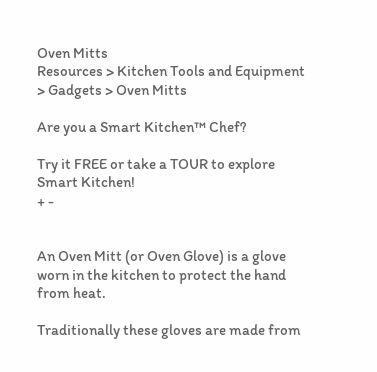Oven Mitts
Resources > Kitchen Tools and Equipment > Gadgets > Oven Mitts

Are you a Smart Kitchen™ Chef?

Try it FREE or take a TOUR to explore Smart Kitchen!
+ -


An Oven Mitt (or Oven Glove) is a glove worn in the kitchen to protect the hand from heat.

Traditionally these gloves are made from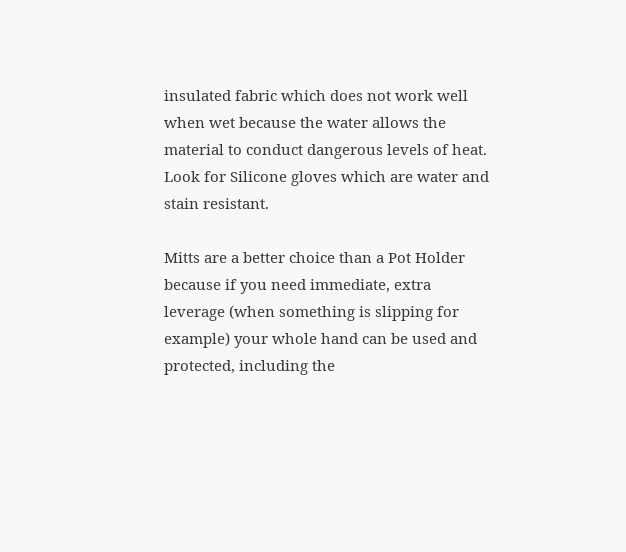insulated fabric which does not work well when wet because the water allows the material to conduct dangerous levels of heat. Look for Silicone gloves which are water and stain resistant.

Mitts are a better choice than a Pot Holder because if you need immediate, extra leverage (when something is slipping for example) your whole hand can be used and protected, including the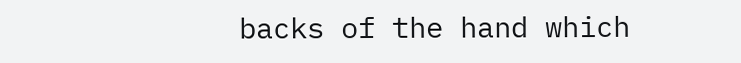backs of the hand which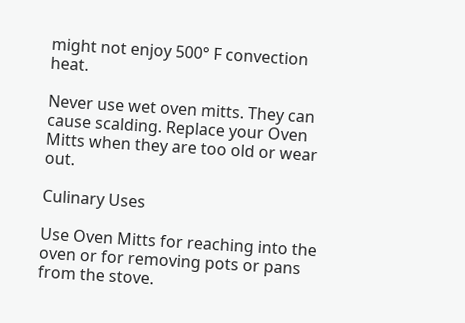might not enjoy 500° F convection heat.

Never use wet oven mitts. They can cause scalding. Replace your Oven Mitts when they are too old or wear out.

Culinary Uses

Use Oven Mitts for reaching into the oven or for removing pots or pans from the stove.